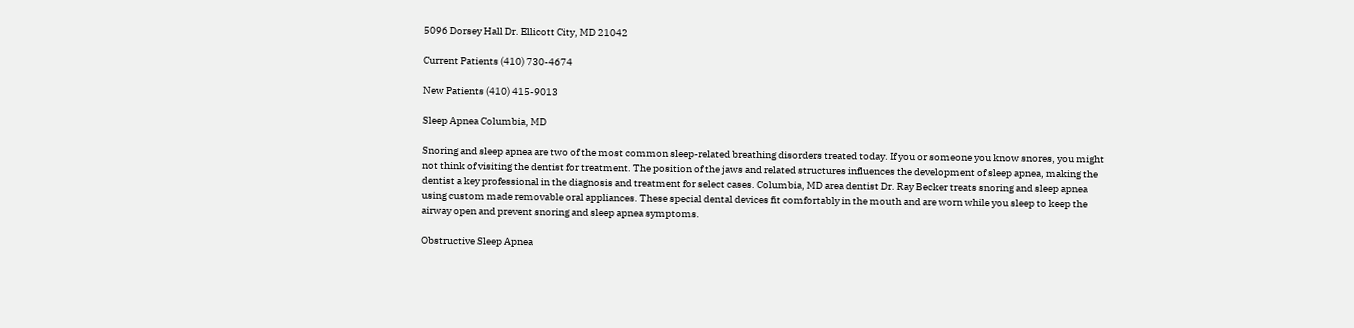5096 Dorsey Hall Dr. Ellicott City, MD 21042

Current Patients (410) 730-4674

New Patients (410) 415-9013

Sleep Apnea Columbia, MD

Snoring and sleep apnea are two of the most common sleep-related breathing disorders treated today. If you or someone you know snores, you might not think of visiting the dentist for treatment. The position of the jaws and related structures influences the development of sleep apnea, making the dentist a key professional in the diagnosis and treatment for select cases. Columbia, MD area dentist Dr. Ray Becker treats snoring and sleep apnea using custom made removable oral appliances. These special dental devices fit comfortably in the mouth and are worn while you sleep to keep the airway open and prevent snoring and sleep apnea symptoms.

Obstructive Sleep Apnea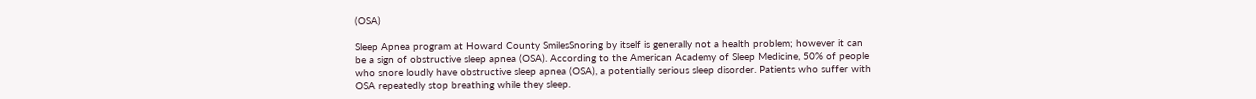(OSA)

Sleep Apnea program at Howard County SmilesSnoring by itself is generally not a health problem; however it can be a sign of obstructive sleep apnea (OSA). According to the American Academy of Sleep Medicine, 50% of people who snore loudly have obstructive sleep apnea (OSA), a potentially serious sleep disorder. Patients who suffer with OSA repeatedly stop breathing while they sleep.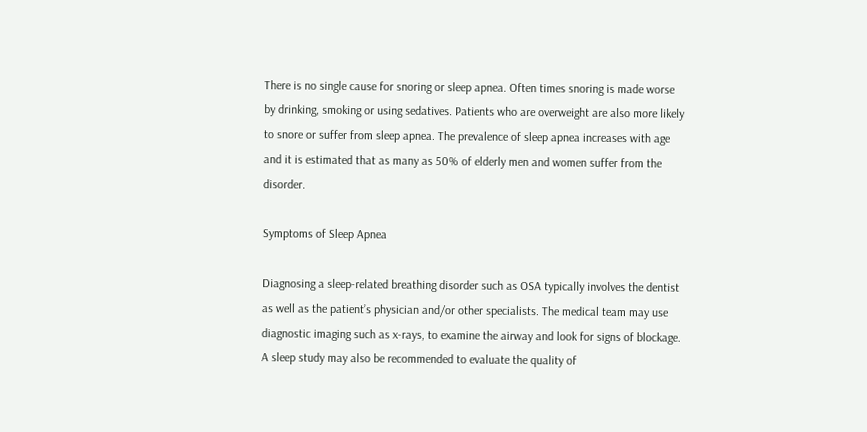There is no single cause for snoring or sleep apnea. Often times snoring is made worse by drinking, smoking or using sedatives. Patients who are overweight are also more likely to snore or suffer from sleep apnea. The prevalence of sleep apnea increases with age and it is estimated that as many as 50% of elderly men and women suffer from the disorder.

Symptoms of Sleep Apnea

Diagnosing a sleep-related breathing disorder such as OSA typically involves the dentist as well as the patient’s physician and/or other specialists. The medical team may use diagnostic imaging such as x-rays, to examine the airway and look for signs of blockage. A sleep study may also be recommended to evaluate the quality of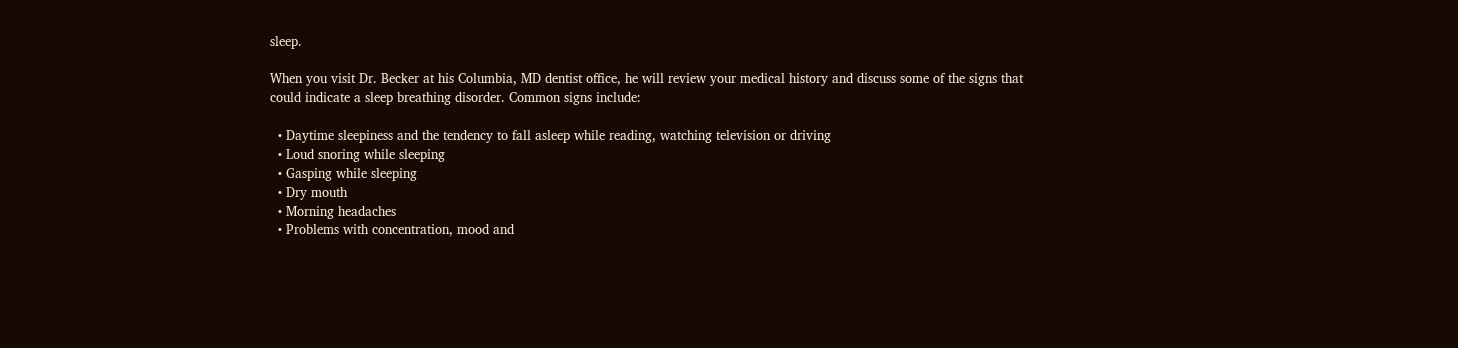sleep.

When you visit Dr. Becker at his Columbia, MD dentist office, he will review your medical history and discuss some of the signs that could indicate a sleep breathing disorder. Common signs include:

  • Daytime sleepiness and the tendency to fall asleep while reading, watching television or driving
  • Loud snoring while sleeping
  • Gasping while sleeping
  • Dry mouth
  • Morning headaches
  • Problems with concentration, mood and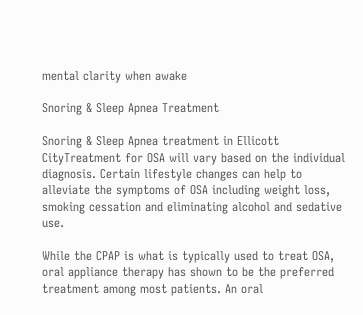mental clarity when awake

Snoring & Sleep Apnea Treatment

Snoring & Sleep Apnea treatment in Ellicott CityTreatment for OSA will vary based on the individual diagnosis. Certain lifestyle changes can help to alleviate the symptoms of OSA including weight loss, smoking cessation and eliminating alcohol and sedative use.

While the CPAP is what is typically used to treat OSA, oral appliance therapy has shown to be the preferred treatment among most patients. An oral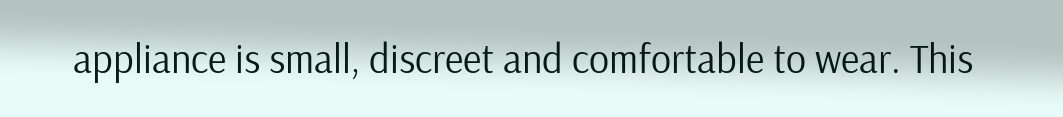appliance is small, discreet and comfortable to wear. This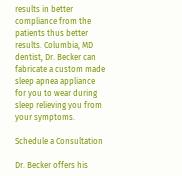results in better compliance from the patients thus better results. Columbia, MD dentist, Dr. Becker can fabricate a custom made sleep apnea appliance for you to wear during sleep relieving you from your symptoms.

Schedule a Consultation

Dr. Becker offers his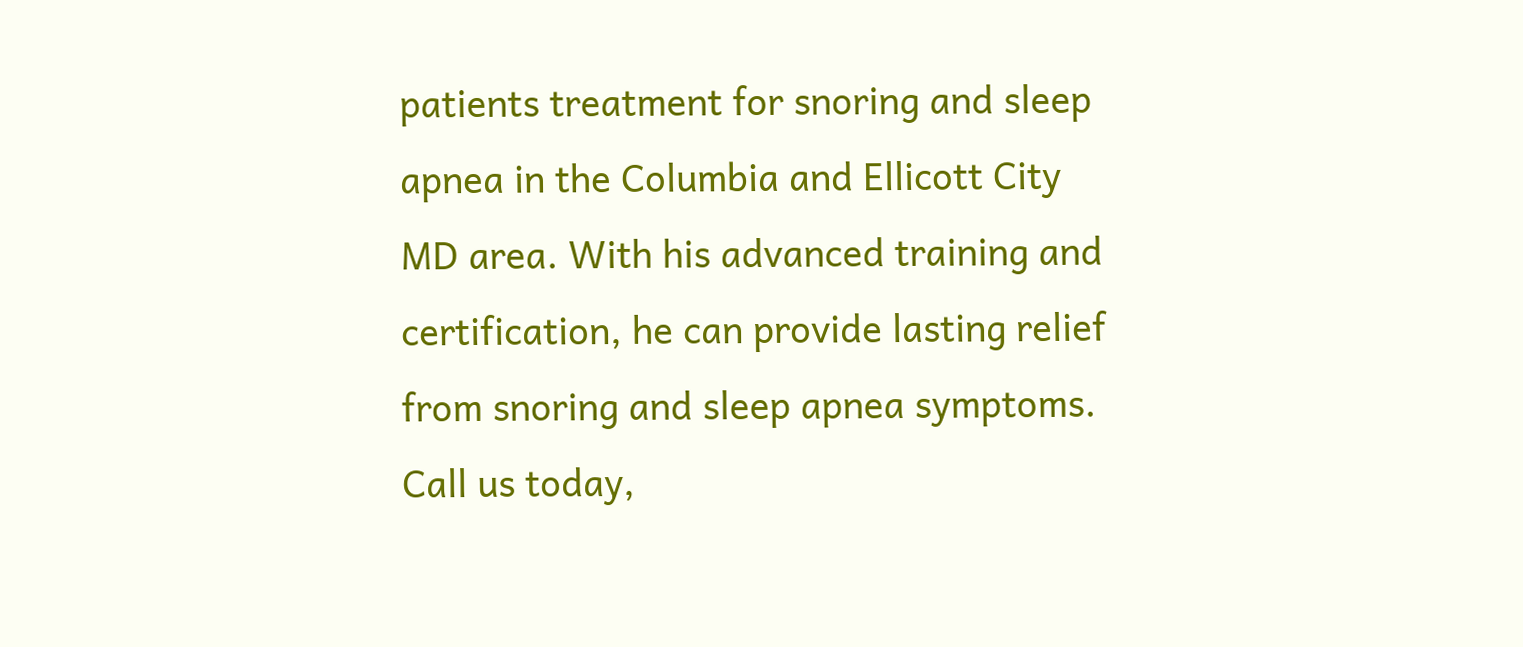patients treatment for snoring and sleep apnea in the Columbia and Ellicott City MD area. With his advanced training and certification, he can provide lasting relief from snoring and sleep apnea symptoms. Call us today,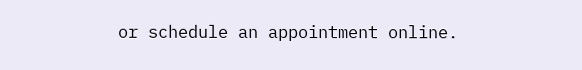or schedule an appointment online.